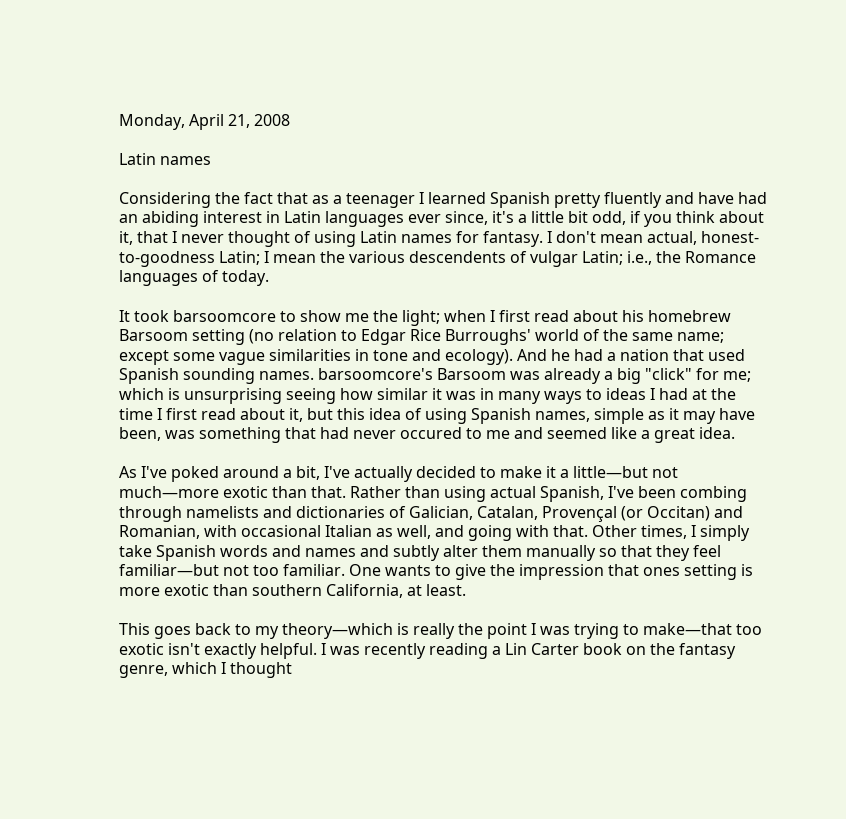Monday, April 21, 2008

Latin names

Considering the fact that as a teenager I learned Spanish pretty fluently and have had an abiding interest in Latin languages ever since, it's a little bit odd, if you think about it, that I never thought of using Latin names for fantasy. I don't mean actual, honest-to-goodness Latin; I mean the various descendents of vulgar Latin; i.e., the Romance languages of today.

It took barsoomcore to show me the light; when I first read about his homebrew Barsoom setting (no relation to Edgar Rice Burroughs' world of the same name; except some vague similarities in tone and ecology). And he had a nation that used Spanish sounding names. barsoomcore's Barsoom was already a big "click" for me; which is unsurprising seeing how similar it was in many ways to ideas I had at the time I first read about it, but this idea of using Spanish names, simple as it may have been, was something that had never occured to me and seemed like a great idea.

As I've poked around a bit, I've actually decided to make it a little—but not much—more exotic than that. Rather than using actual Spanish, I've been combing through namelists and dictionaries of Galician, Catalan, Provençal (or Occitan) and Romanian, with occasional Italian as well, and going with that. Other times, I simply take Spanish words and names and subtly alter them manually so that they feel familiar—but not too familiar. One wants to give the impression that ones setting is more exotic than southern California, at least.

This goes back to my theory—which is really the point I was trying to make—that too exotic isn't exactly helpful. I was recently reading a Lin Carter book on the fantasy genre, which I thought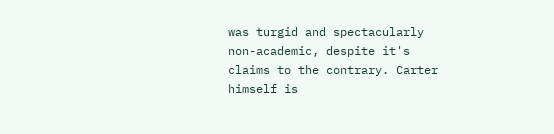was turgid and spectacularly non-academic, despite it's claims to the contrary. Carter himself is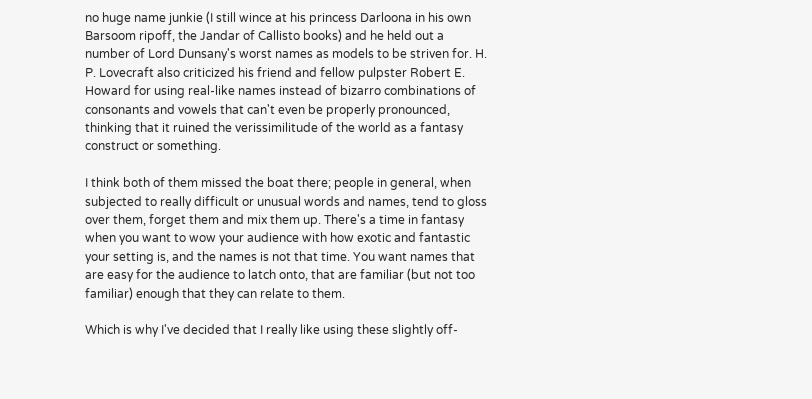no huge name junkie (I still wince at his princess Darloona in his own Barsoom ripoff, the Jandar of Callisto books) and he held out a number of Lord Dunsany's worst names as models to be striven for. H. P. Lovecraft also criticized his friend and fellow pulpster Robert E. Howard for using real-like names instead of bizarro combinations of consonants and vowels that can't even be properly pronounced, thinking that it ruined the verissimilitude of the world as a fantasy construct or something.

I think both of them missed the boat there; people in general, when subjected to really difficult or unusual words and names, tend to gloss over them, forget them and mix them up. There's a time in fantasy when you want to wow your audience with how exotic and fantastic your setting is, and the names is not that time. You want names that are easy for the audience to latch onto, that are familiar (but not too familiar) enough that they can relate to them.

Which is why I've decided that I really like using these slightly off-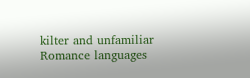kilter and unfamiliar Romance languages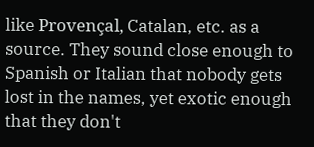like Provençal, Catalan, etc. as a source. They sound close enough to Spanish or Italian that nobody gets lost in the names, yet exotic enough that they don't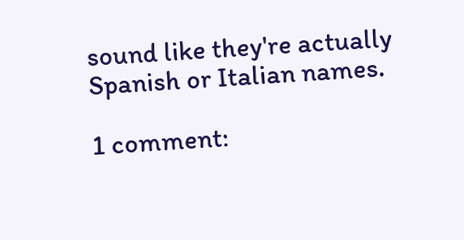sound like they're actually Spanish or Italian names.

1 comment: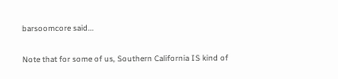barsoomcore said...

Note that for some of us, Southern California IS kind of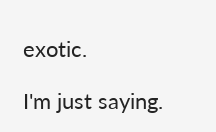exotic.

I'm just saying.